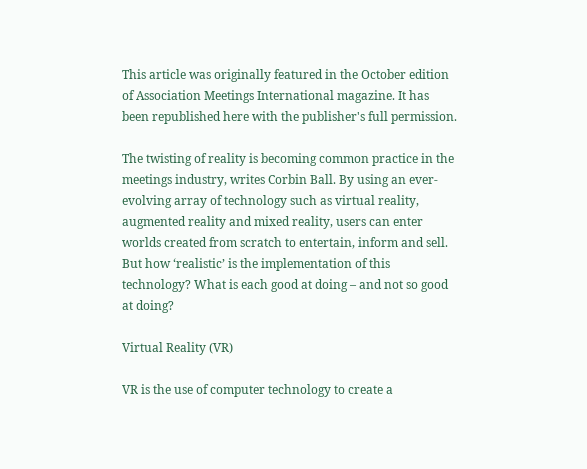This article was originally featured in the October edition of Association Meetings International magazine. It has been republished here with the publisher's full permission.

The twisting of reality is becoming common practice in the meetings industry, writes Corbin Ball. By using an ever-evolving array of technology such as virtual reality, augmented reality and mixed reality, users can enter worlds created from scratch to entertain, inform and sell. But how ‘realistic’ is the implementation of this technology? What is each good at doing – and not so good at doing?

Virtual Reality (VR)

VR is the use of computer technology to create a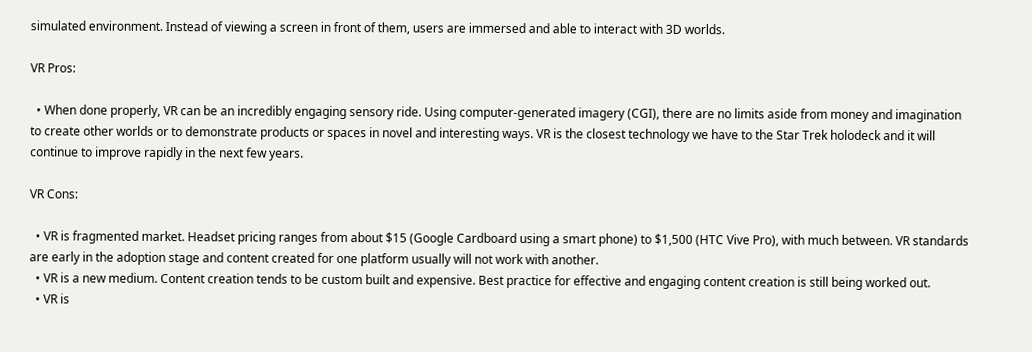simulated environment. Instead of viewing a screen in front of them, users are immersed and able to interact with 3D worlds.

VR Pros:

  • When done properly, VR can be an incredibly engaging sensory ride. Using computer-generated imagery (CGI), there are no limits aside from money and imagination to create other worlds or to demonstrate products or spaces in novel and interesting ways. VR is the closest technology we have to the Star Trek holodeck and it will continue to improve rapidly in the next few years.

VR Cons:

  • VR is fragmented market. Headset pricing ranges from about $15 (Google Cardboard using a smart phone) to $1,500 (HTC Vive Pro), with much between. VR standards are early in the adoption stage and content created for one platform usually will not work with another.
  • VR is a new medium. Content creation tends to be custom built and expensive. Best practice for effective and engaging content creation is still being worked out.
  • VR is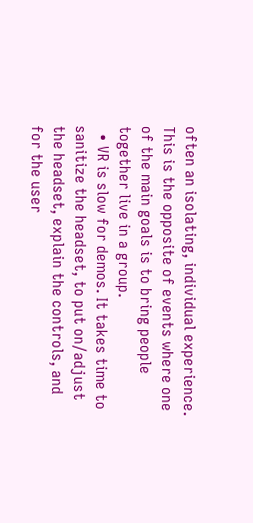often an isolating, individual experience. This is the opposite of events where one of the main goals is to bring people together live in a group.
  • VR is slow for demos. It takes time to sanitize the headset, to put on/adjust the headset, explain the controls, and for the user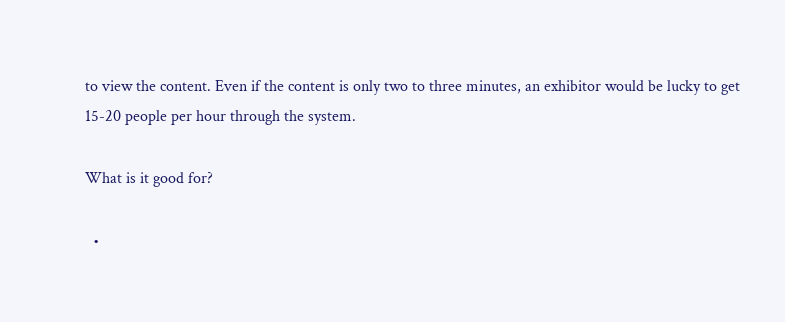to view the content. Even if the content is only two to three minutes, an exhibitor would be lucky to get 15-20 people per hour through the system.

What is it good for?

  •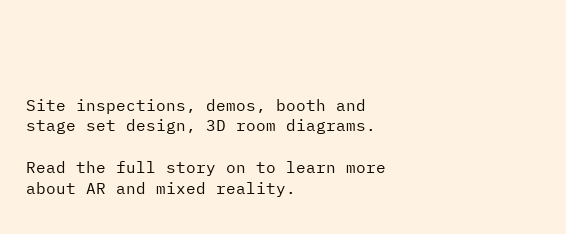Site inspections, demos, booth and stage set design, 3D room diagrams.

Read the full story on to learn more about AR and mixed reality.